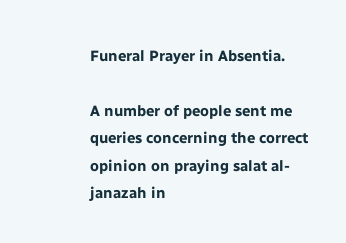Funeral Prayer in Absentia.

A number of people sent me queries concerning the correct opinion on praying salat al-janazah in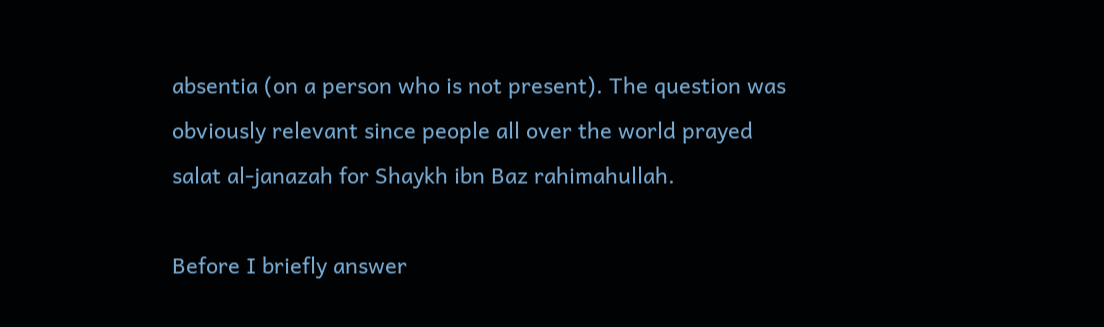absentia (on a person who is not present). The question was obviously relevant since people all over the world prayed salat al-janazah for Shaykh ibn Baz rahimahullah.

Before I briefly answer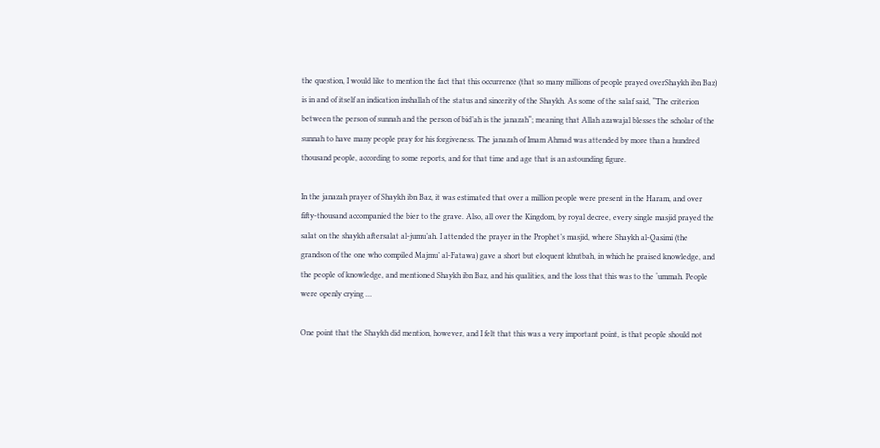the question, I would like to mention the fact that this occurrence (that so many millions of people prayed overShaykh ibn Baz) is in and of itself an indication inshallah of the status and sincerity of the Shaykh. As some of the salaf said, “The criterion between the person of sunnah and the person of bid’ah is the janazah“; meaning that Allah azawajal blesses the scholar of the sunnah to have many people pray for his forgiveness. The janazah of Imam Ahmad was attended by more than a hundred thousand people, according to some reports, and for that time and age that is an astounding figure.

In the janazah prayer of Shaykh ibn Baz, it was estimated that over a million people were present in the Haram, and over fifty-thousand accompanied the bier to the grave. Also, all over the Kingdom, by royal decree, every single masjid prayed the salat on the shaykh aftersalat al-jumu’ah. I attended the prayer in the Prophet’s masjid, where Shaykh al-Qasimi (the grandson of the one who compiled Majmu’ al-Fatawa) gave a short but eloquent khutbah, in which he praised knowledge, and the people of knowledge, and mentioned Shaykh ibn Baz, and his qualities, and the loss that this was to the ‘ummah. People were openly crying …

One point that the Shaykh did mention, however, and I felt that this was a very important point, is that people should not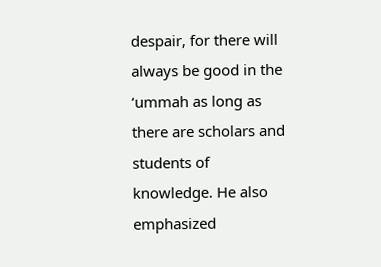despair, for there will always be good in the ‘ummah as long as there are scholars and students of knowledge. He also emphasized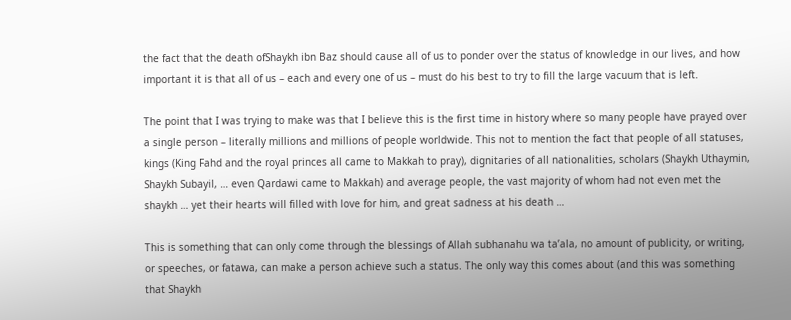the fact that the death ofShaykh ibn Baz should cause all of us to ponder over the status of knowledge in our lives, and how important it is that all of us – each and every one of us – must do his best to try to fill the large vacuum that is left.

The point that I was trying to make was that I believe this is the first time in history where so many people have prayed over a single person – literally millions and millions of people worldwide. This not to mention the fact that people of all statuses, kings (King Fahd and the royal princes all came to Makkah to pray), dignitaries of all nationalities, scholars (Shaykh Uthaymin, Shaykh Subayil, … even Qardawi came to Makkah) and average people, the vast majority of whom had not even met the shaykh … yet their hearts will filled with love for him, and great sadness at his death …

This is something that can only come through the blessings of Allah subhanahu wa ta’ala, no amount of publicity, or writing, or speeches, or fatawa, can make a person achieve such a status. The only way this comes about (and this was something that Shaykh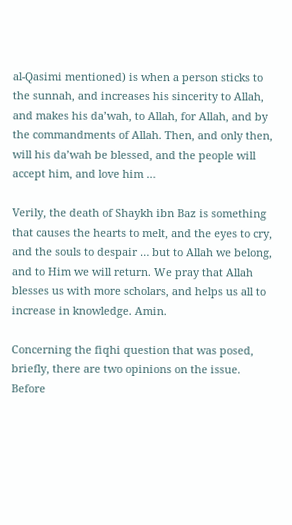al-Qasimi mentioned) is when a person sticks to the sunnah, and increases his sincerity to Allah, and makes his da’wah, to Allah, for Allah, and by the commandments of Allah. Then, and only then, will his da’wah be blessed, and the people will accept him, and love him …

Verily, the death of Shaykh ibn Baz is something that causes the hearts to melt, and the eyes to cry, and the souls to despair … but to Allah we belong, and to Him we will return. We pray that Allah blesses us with more scholars, and helps us all to increase in knowledge. Amin.

Concerning the fiqhi question that was posed, briefly, there are two opinions on the issue. Before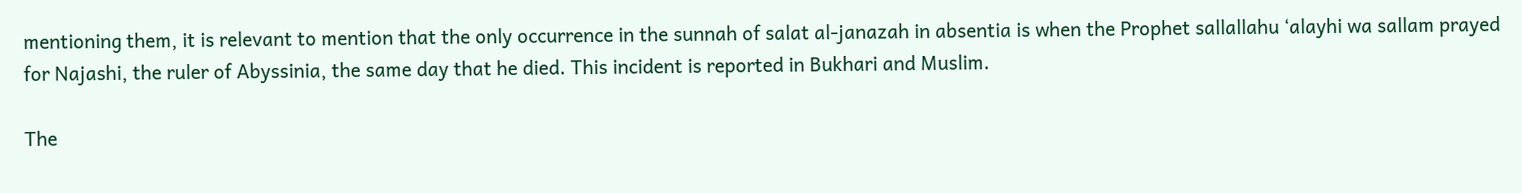mentioning them, it is relevant to mention that the only occurrence in the sunnah of salat al-janazah in absentia is when the Prophet sallallahu ‘alayhi wa sallam prayed for Najashi, the ruler of Abyssinia, the same day that he died. This incident is reported in Bukhari and Muslim.

The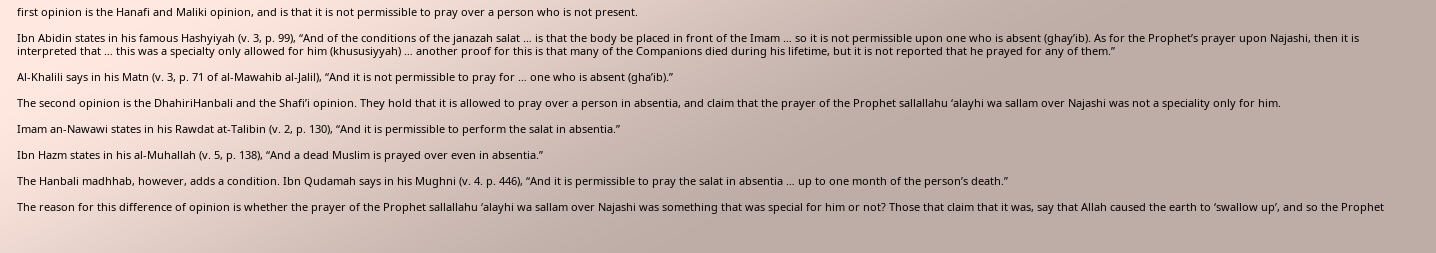first opinion is the Hanafi and Maliki opinion, and is that it is not permissible to pray over a person who is not present.

Ibn Abidin states in his famous Hashyiyah (v. 3, p. 99), “And of the conditions of the janazah salat … is that the body be placed in front of the Imam … so it is not permissible upon one who is absent (ghay’ib). As for the Prophet’s prayer upon Najashi, then it is interpreted that … this was a specialty only allowed for him (khususiyyah) … another proof for this is that many of the Companions died during his lifetime, but it is not reported that he prayed for any of them.”

Al-Khalili says in his Matn (v. 3, p. 71 of al-Mawahib al-Jalil), “And it is not permissible to pray for … one who is absent (gha’ib).”

The second opinion is the DhahiriHanbali and the Shafi’i opinion. They hold that it is allowed to pray over a person in absentia, and claim that the prayer of the Prophet sallallahu ‘alayhi wa sallam over Najashi was not a speciality only for him.

Imam an-Nawawi states in his Rawdat at-Talibin (v. 2, p. 130), “And it is permissible to perform the salat in absentia.”

Ibn Hazm states in his al-Muhallah (v. 5, p. 138), “And a dead Muslim is prayed over even in absentia.”

The Hanbali madhhab, however, adds a condition. Ibn Qudamah says in his Mughni (v. 4. p. 446), “And it is permissible to pray the salat in absentia … up to one month of the person’s death.”

The reason for this difference of opinion is whether the prayer of the Prophet sallallahu ‘alayhi wa sallam over Najashi was something that was special for him or not? Those that claim that it was, say that Allah caused the earth to ‘swallow up’, and so the Prophet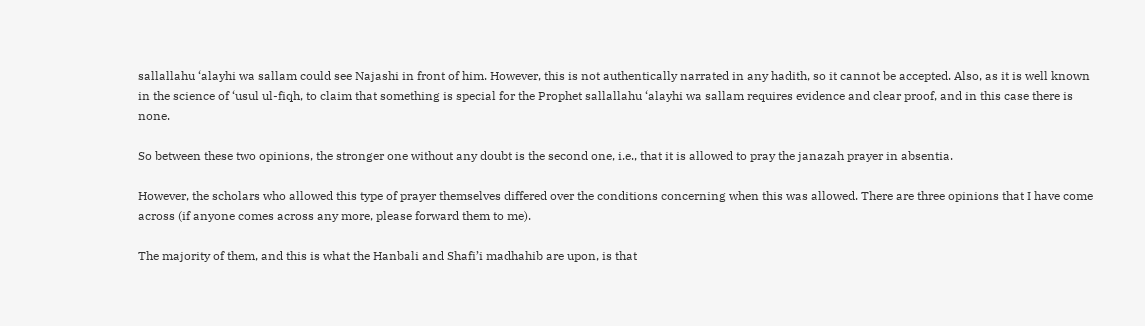sallallahu ‘alayhi wa sallam could see Najashi in front of him. However, this is not authentically narrated in any hadith, so it cannot be accepted. Also, as it is well known in the science of ‘usul ul-fiqh, to claim that something is special for the Prophet sallallahu ‘alayhi wa sallam requires evidence and clear proof, and in this case there is none.

So between these two opinions, the stronger one without any doubt is the second one, i.e., that it is allowed to pray the janazah prayer in absentia.

However, the scholars who allowed this type of prayer themselves differed over the conditions concerning when this was allowed. There are three opinions that I have come across (if anyone comes across any more, please forward them to me).

The majority of them, and this is what the Hanbali and Shafi’i madhahib are upon, is that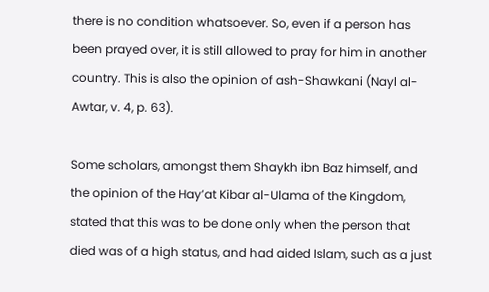there is no condition whatsoever. So, even if a person has been prayed over, it is still allowed to pray for him in another country. This is also the opinion of ash-Shawkani (Nayl al-Awtar, v. 4, p. 63).

Some scholars, amongst them Shaykh ibn Baz himself, and the opinion of the Hay’at Kibar al-Ulama of the Kingdom, stated that this was to be done only when the person that died was of a high status, and had aided Islam, such as a just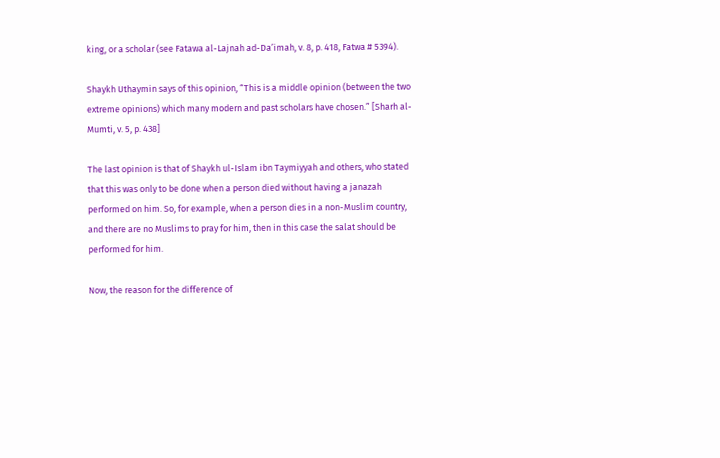king, or a scholar (see Fatawa al-Lajnah ad-Da’imah, v. 8, p. 418, Fatwa # 5394).

Shaykh Uthaymin says of this opinion, “This is a middle opinion (between the two extreme opinions) which many modern and past scholars have chosen.” [Sharh al-Mumti, v. 5, p. 438]

The last opinion is that of Shaykh ul-Islam ibn Taymiyyah and others, who stated that this was only to be done when a person died without having a janazah performed on him. So, for example, when a person dies in a non-Muslim country, and there are no Muslims to pray for him, then in this case the salat should be performed for him.

Now, the reason for the difference of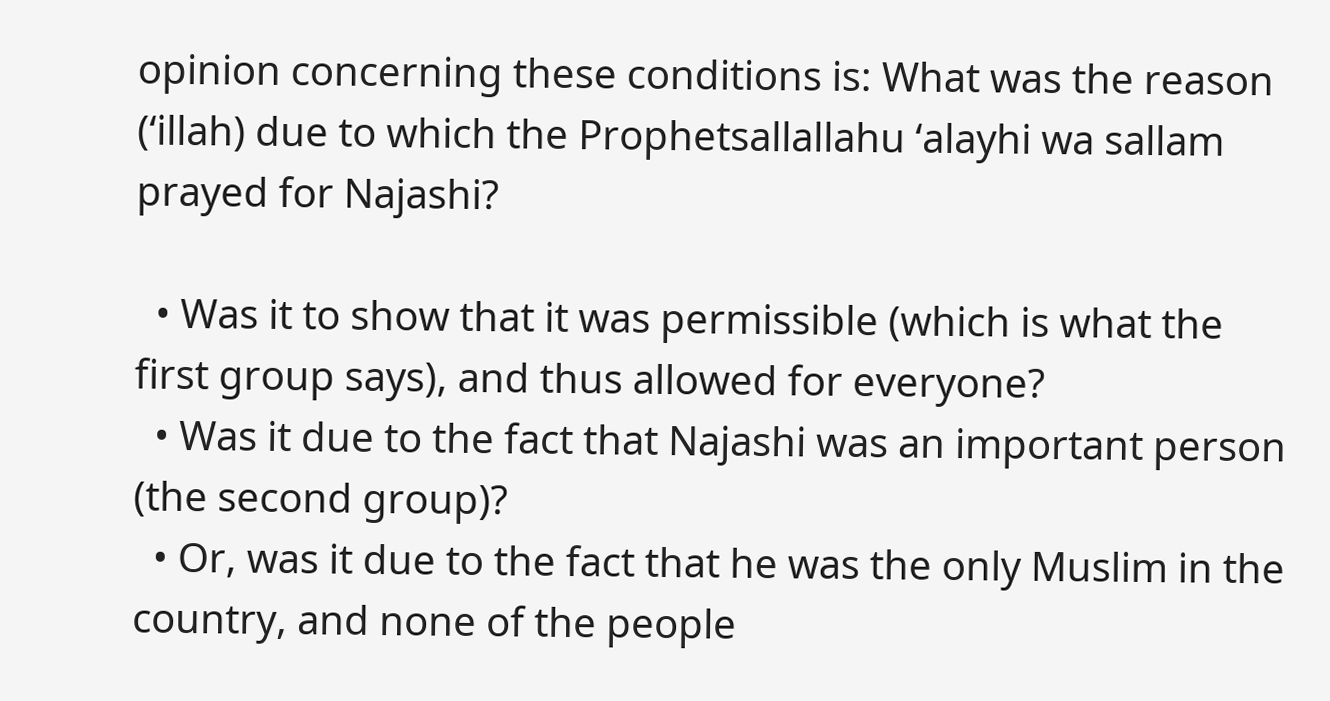opinion concerning these conditions is: What was the reason (‘illah) due to which the Prophetsallallahu ‘alayhi wa sallam prayed for Najashi?

  • Was it to show that it was permissible (which is what the first group says), and thus allowed for everyone?
  • Was it due to the fact that Najashi was an important person (the second group)?
  • Or, was it due to the fact that he was the only Muslim in the country, and none of the people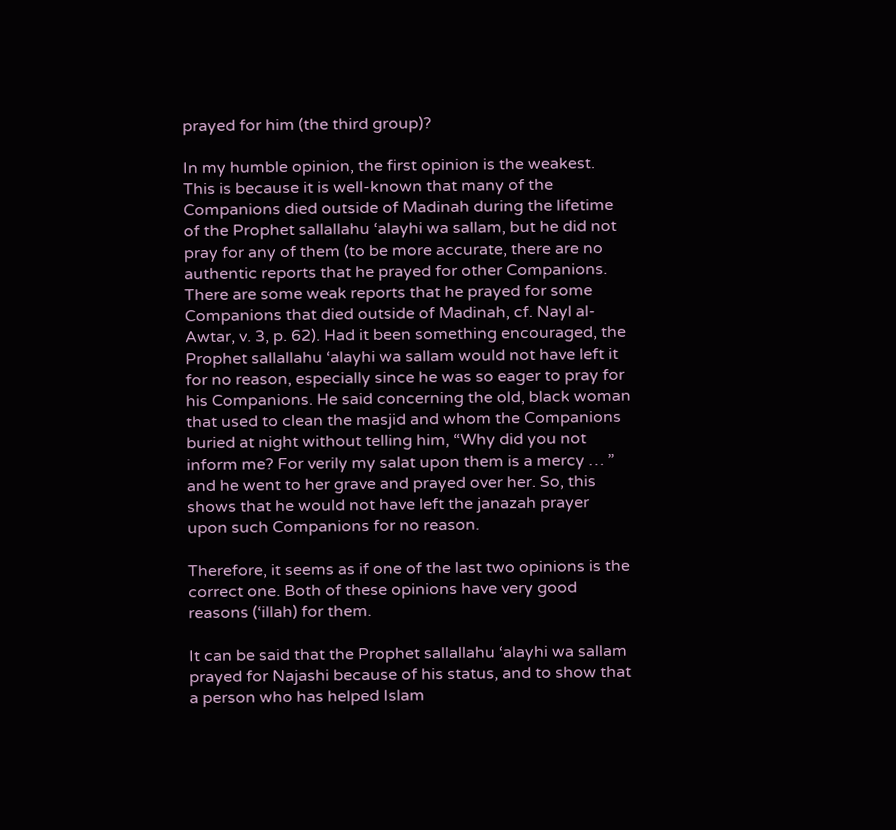prayed for him (the third group)?

In my humble opinion, the first opinion is the weakest. This is because it is well-known that many of the Companions died outside of Madinah during the lifetime of the Prophet sallallahu ‘alayhi wa sallam, but he did not pray for any of them (to be more accurate, there are no authentic reports that he prayed for other Companions. There are some weak reports that he prayed for some Companions that died outside of Madinah, cf. Nayl al-Awtar, v. 3, p. 62). Had it been something encouraged, the Prophet sallallahu ‘alayhi wa sallam would not have left it for no reason, especially since he was so eager to pray for his Companions. He said concerning the old, black woman that used to clean the masjid and whom the Companions buried at night without telling him, “Why did you not inform me? For verily my salat upon them is a mercy … ” and he went to her grave and prayed over her. So, this shows that he would not have left the janazah prayer upon such Companions for no reason.

Therefore, it seems as if one of the last two opinions is the correct one. Both of these opinions have very good reasons (‘illah) for them.

It can be said that the Prophet sallallahu ‘alayhi wa sallam prayed for Najashi because of his status, and to show that a person who has helped Islam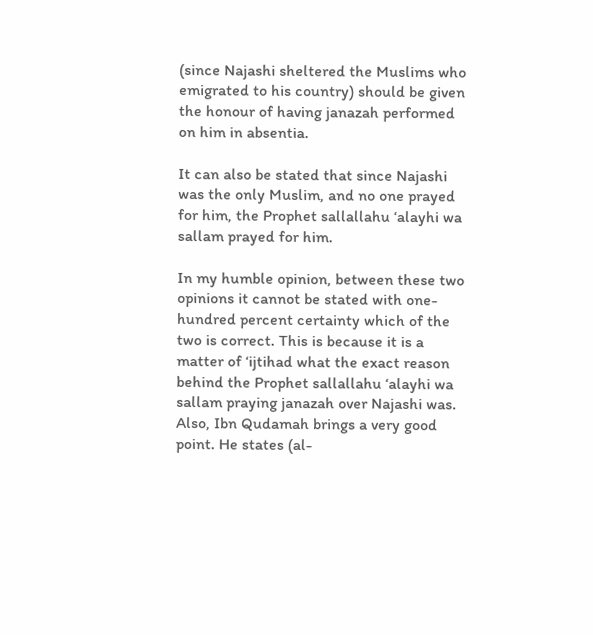(since Najashi sheltered the Muslims who emigrated to his country) should be given the honour of having janazah performed on him in absentia.

It can also be stated that since Najashi was the only Muslim, and no one prayed for him, the Prophet sallallahu ‘alayhi wa sallam prayed for him.

In my humble opinion, between these two opinions it cannot be stated with one-hundred percent certainty which of the two is correct. This is because it is a matter of ‘ijtihad what the exact reason behind the Prophet sallallahu ‘alayhi wa sallam praying janazah over Najashi was. Also, Ibn Qudamah brings a very good point. He states (al-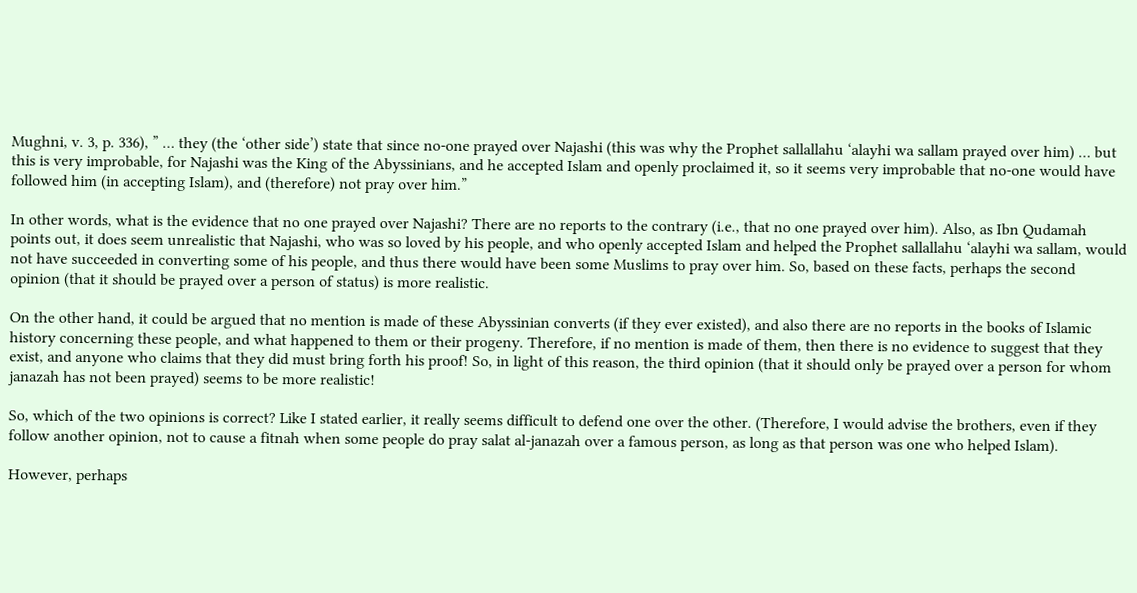Mughni, v. 3, p. 336), ” … they (the ‘other side’) state that since no-one prayed over Najashi (this was why the Prophet sallallahu ‘alayhi wa sallam prayed over him) … but this is very improbable, for Najashi was the King of the Abyssinians, and he accepted Islam and openly proclaimed it, so it seems very improbable that no-one would have followed him (in accepting Islam), and (therefore) not pray over him.”

In other words, what is the evidence that no one prayed over Najashi? There are no reports to the contrary (i.e., that no one prayed over him). Also, as Ibn Qudamah points out, it does seem unrealistic that Najashi, who was so loved by his people, and who openly accepted Islam and helped the Prophet sallallahu ‘alayhi wa sallam, would not have succeeded in converting some of his people, and thus there would have been some Muslims to pray over him. So, based on these facts, perhaps the second opinion (that it should be prayed over a person of status) is more realistic.

On the other hand, it could be argued that no mention is made of these Abyssinian converts (if they ever existed), and also there are no reports in the books of Islamic history concerning these people, and what happened to them or their progeny. Therefore, if no mention is made of them, then there is no evidence to suggest that they exist, and anyone who claims that they did must bring forth his proof! So, in light of this reason, the third opinion (that it should only be prayed over a person for whom janazah has not been prayed) seems to be more realistic!

So, which of the two opinions is correct? Like I stated earlier, it really seems difficult to defend one over the other. (Therefore, I would advise the brothers, even if they follow another opinion, not to cause a fitnah when some people do pray salat al-janazah over a famous person, as long as that person was one who helped Islam).

However, perhaps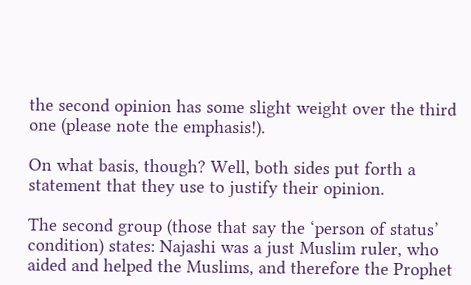the second opinion has some slight weight over the third one (please note the emphasis!).

On what basis, though? Well, both sides put forth a statement that they use to justify their opinion.

The second group (those that say the ‘person of status’ condition) states: Najashi was a just Muslim ruler, who aided and helped the Muslims, and therefore the Prophet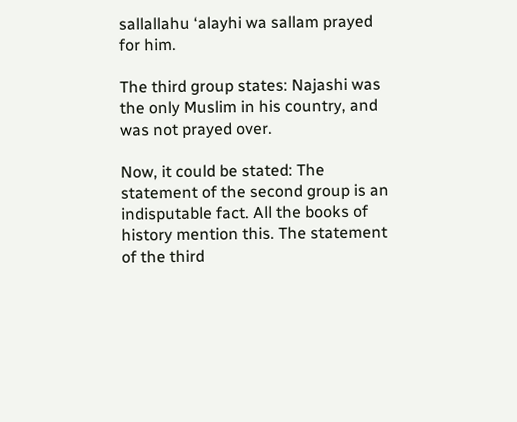sallallahu ‘alayhi wa sallam prayed for him.

The third group states: Najashi was the only Muslim in his country, and was not prayed over.

Now, it could be stated: The statement of the second group is an indisputable fact. All the books of history mention this. The statement of the third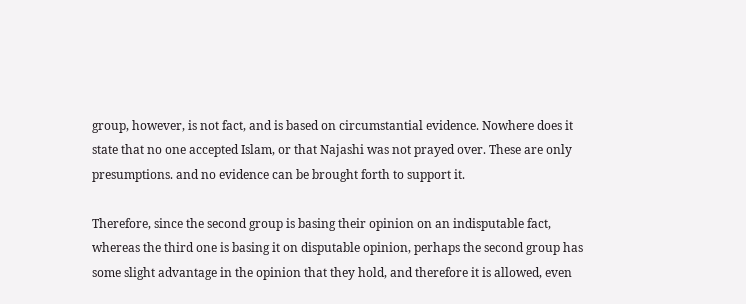group, however, is not fact, and is based on circumstantial evidence. Nowhere does it state that no one accepted Islam, or that Najashi was not prayed over. These are only presumptions. and no evidence can be brought forth to support it.

Therefore, since the second group is basing their opinion on an indisputable fact, whereas the third one is basing it on disputable opinion, perhaps the second group has some slight advantage in the opinion that they hold, and therefore it is allowed, even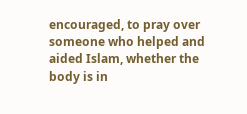encouraged, to pray over someone who helped and aided Islam, whether the body is in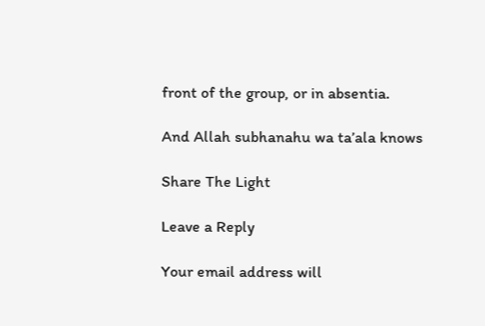front of the group, or in absentia.

And Allah subhanahu wa ta’ala knows

Share The Light

Leave a Reply

Your email address will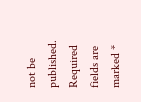not be published. Required fields are marked *